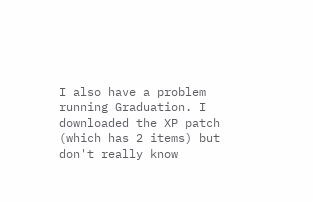I also have a problem running Graduation. I downloaded the XP patch (which has 2 items) but don't really know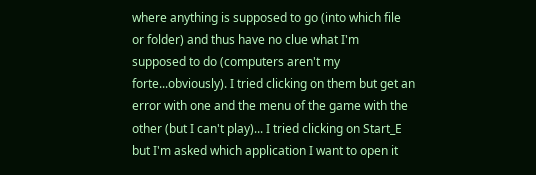where anything is supposed to go (into which file or folder) and thus have no clue what I'm supposed to do (computers aren't my forte...obviously). I tried clicking on them but get an error with one and the menu of the game with the other (but I can't play)... I tried clicking on Start_E but I'm asked which application I want to open it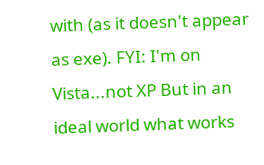with (as it doesn't appear as exe). FYI: I'm on Vista...not XP But in an ideal world what works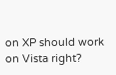on XP should work on Vista right?